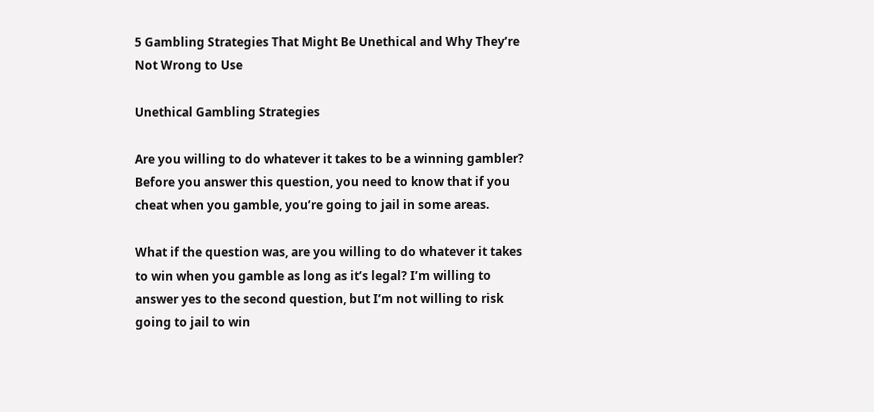5 Gambling Strategies That Might Be Unethical and Why They’re Not Wrong to Use

Unethical Gambling Strategies

Are you willing to do whatever it takes to be a winning gambler? Before you answer this question, you need to know that if you cheat when you gamble, you’re going to jail in some areas.

What if the question was, are you willing to do whatever it takes to win when you gamble as long as it’s legal? I’m willing to answer yes to the second question, but I’m not willing to risk going to jail to win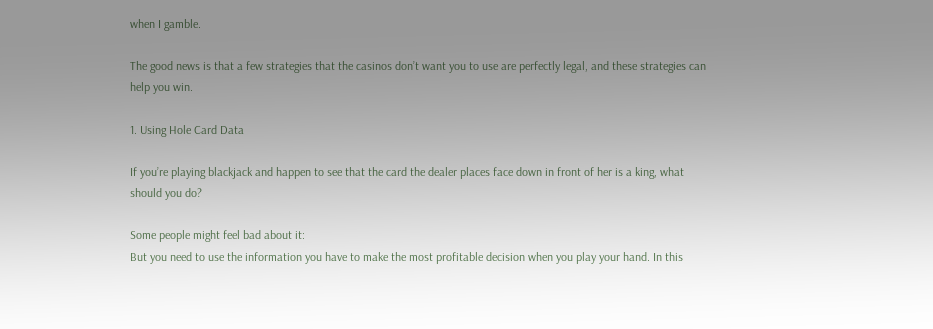when I gamble.

The good news is that a few strategies that the casinos don’t want you to use are perfectly legal, and these strategies can help you win.

1. Using Hole Card Data

If you’re playing blackjack and happen to see that the card the dealer places face down in front of her is a king, what should you do?

Some people might feel bad about it:
But you need to use the information you have to make the most profitable decision when you play your hand. In this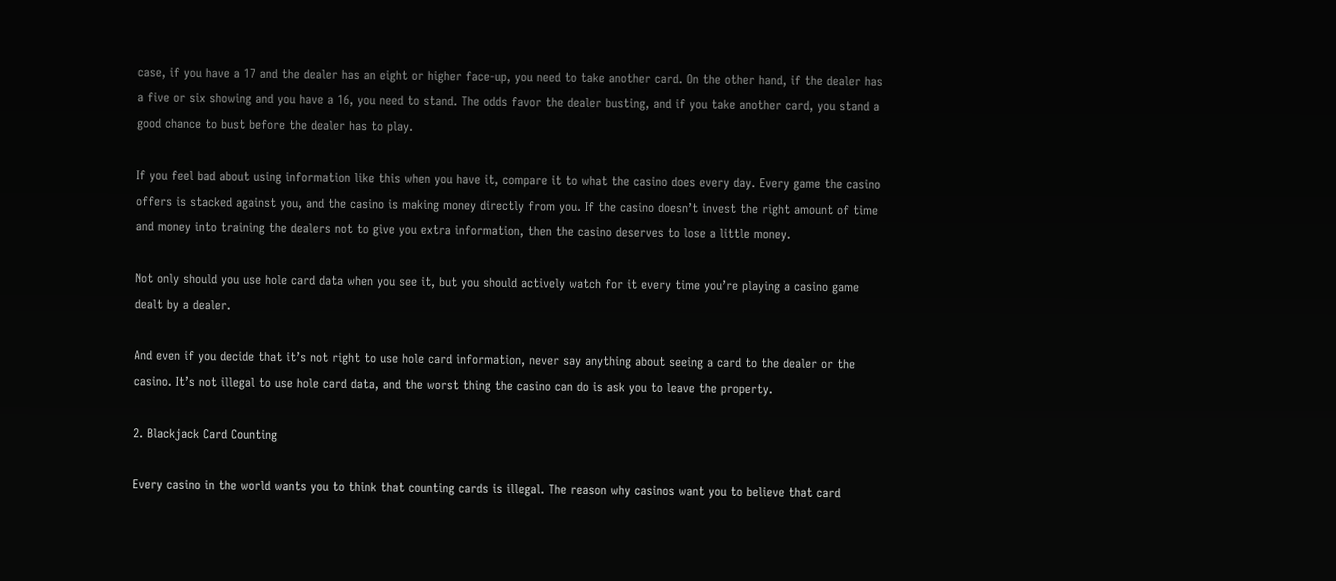case, if you have a 17 and the dealer has an eight or higher face-up, you need to take another card. On the other hand, if the dealer has a five or six showing and you have a 16, you need to stand. The odds favor the dealer busting, and if you take another card, you stand a good chance to bust before the dealer has to play.

If you feel bad about using information like this when you have it, compare it to what the casino does every day. Every game the casino offers is stacked against you, and the casino is making money directly from you. If the casino doesn’t invest the right amount of time and money into training the dealers not to give you extra information, then the casino deserves to lose a little money.

Not only should you use hole card data when you see it, but you should actively watch for it every time you’re playing a casino game dealt by a dealer.

And even if you decide that it’s not right to use hole card information, never say anything about seeing a card to the dealer or the casino. It’s not illegal to use hole card data, and the worst thing the casino can do is ask you to leave the property.

2. Blackjack Card Counting

Every casino in the world wants you to think that counting cards is illegal. The reason why casinos want you to believe that card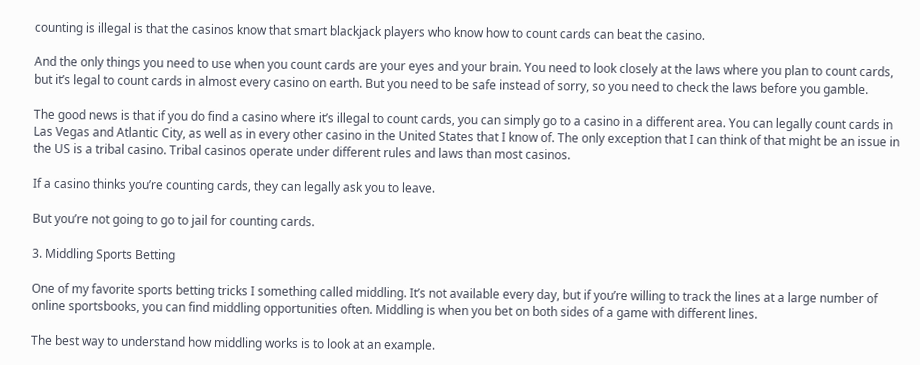counting is illegal is that the casinos know that smart blackjack players who know how to count cards can beat the casino.

And the only things you need to use when you count cards are your eyes and your brain. You need to look closely at the laws where you plan to count cards, but it’s legal to count cards in almost every casino on earth. But you need to be safe instead of sorry, so you need to check the laws before you gamble.

The good news is that if you do find a casino where it’s illegal to count cards, you can simply go to a casino in a different area. You can legally count cards in Las Vegas and Atlantic City, as well as in every other casino in the United States that I know of. The only exception that I can think of that might be an issue in the US is a tribal casino. Tribal casinos operate under different rules and laws than most casinos.

If a casino thinks you’re counting cards, they can legally ask you to leave.

But you’re not going to go to jail for counting cards.

3. Middling Sports Betting

One of my favorite sports betting tricks I something called middling. It’s not available every day, but if you’re willing to track the lines at a large number of online sportsbooks, you can find middling opportunities often. Middling is when you bet on both sides of a game with different lines.

The best way to understand how middling works is to look at an example.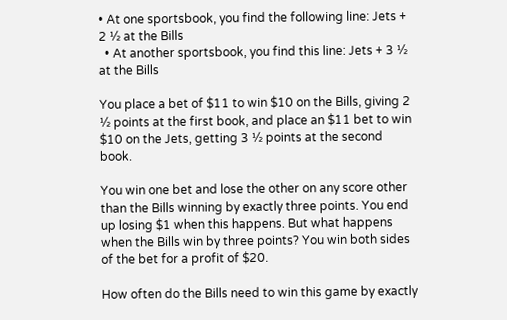• At one sportsbook, you find the following line: Jets + 2 ½ at the Bills
  • At another sportsbook, you find this line: Jets + 3 ½ at the Bills

You place a bet of $11 to win $10 on the Bills, giving 2 ½ points at the first book, and place an $11 bet to win $10 on the Jets, getting 3 ½ points at the second book.

You win one bet and lose the other on any score other than the Bills winning by exactly three points. You end up losing $1 when this happens. But what happens when the Bills win by three points? You win both sides of the bet for a profit of $20.

How often do the Bills need to win this game by exactly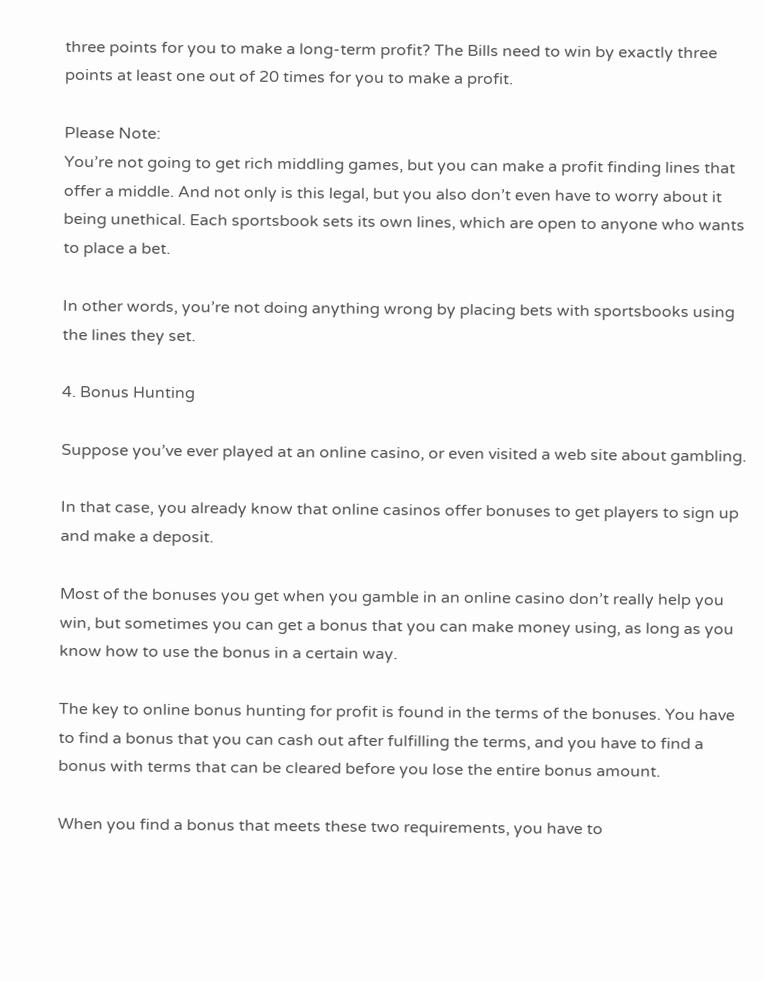three points for you to make a long-term profit? The Bills need to win by exactly three points at least one out of 20 times for you to make a profit.

Please Note:
You’re not going to get rich middling games, but you can make a profit finding lines that offer a middle. And not only is this legal, but you also don’t even have to worry about it being unethical. Each sportsbook sets its own lines, which are open to anyone who wants to place a bet.

In other words, you’re not doing anything wrong by placing bets with sportsbooks using the lines they set.

4. Bonus Hunting

Suppose you’ve ever played at an online casino, or even visited a web site about gambling.

In that case, you already know that online casinos offer bonuses to get players to sign up and make a deposit.

Most of the bonuses you get when you gamble in an online casino don’t really help you win, but sometimes you can get a bonus that you can make money using, as long as you know how to use the bonus in a certain way.

The key to online bonus hunting for profit is found in the terms of the bonuses. You have to find a bonus that you can cash out after fulfilling the terms, and you have to find a bonus with terms that can be cleared before you lose the entire bonus amount.

When you find a bonus that meets these two requirements, you have to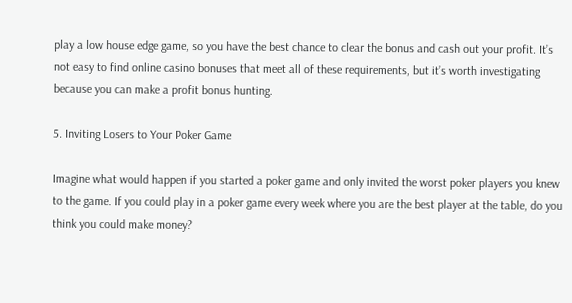play a low house edge game, so you have the best chance to clear the bonus and cash out your profit. It’s not easy to find online casino bonuses that meet all of these requirements, but it’s worth investigating because you can make a profit bonus hunting.

5. Inviting Losers to Your Poker Game

Imagine what would happen if you started a poker game and only invited the worst poker players you knew to the game. If you could play in a poker game every week where you are the best player at the table, do you think you could make money?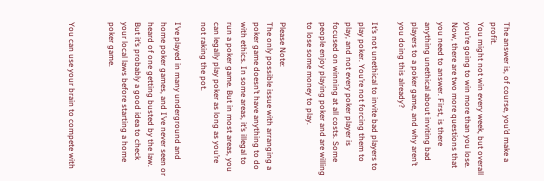The answer is, of course, you’d make a profit.
You might not win every week, but overall you’re going to win more than you lose. Now, there are two more questions that you need to answer. First, is there anything unethical about inviting bad players to a poker game, and why aren’t you doing this already?

It’s not unethical to invite bad players to play poker. You’re not forcing them to play, and not every poker player is focused on winning at all costs. Some people enjoy playing poker and are willing to lose some money to play.

Please Note:
The only possible issue with arranging a poker game doesn’t have anything to do with ethics. In some areas, it’s illegal to run a poker game. But in most areas, you can legally play poker as long as you’re not raking the pot.

I’ve played in many underground and home poker games, and I’ve never seen or heard of one getting busted by the law. But it’s probably a good idea to check your local laws before starting a home poker game.


You can use your brain to compete with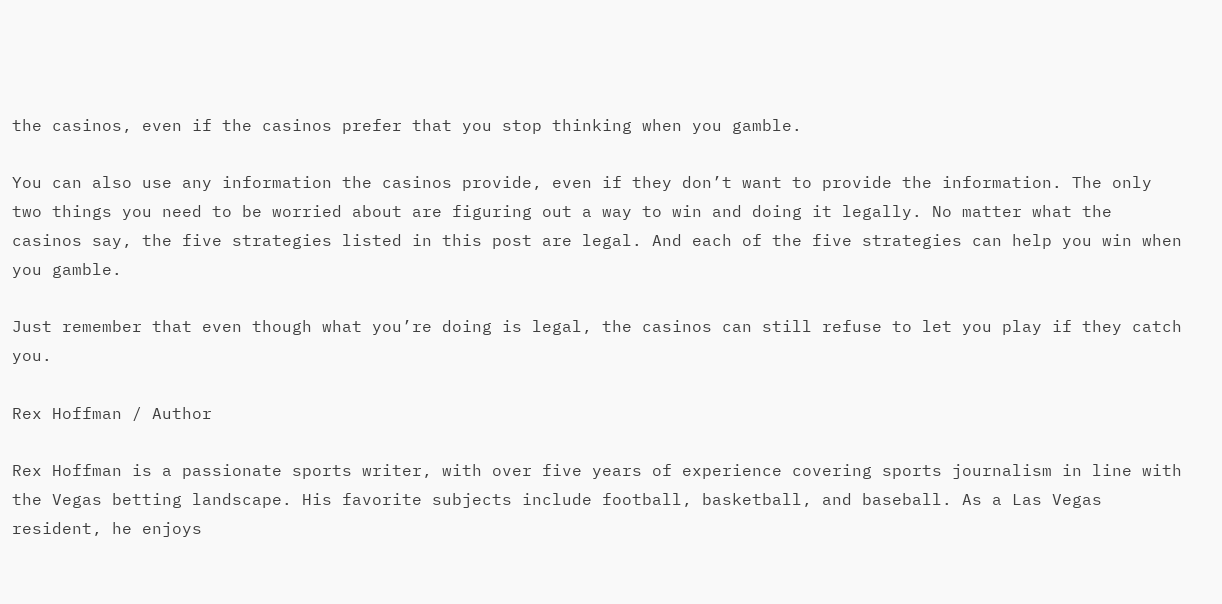the casinos, even if the casinos prefer that you stop thinking when you gamble.

You can also use any information the casinos provide, even if they don’t want to provide the information. The only two things you need to be worried about are figuring out a way to win and doing it legally. No matter what the casinos say, the five strategies listed in this post are legal. And each of the five strategies can help you win when you gamble.

Just remember that even though what you’re doing is legal, the casinos can still refuse to let you play if they catch you.

Rex Hoffman / Author

Rex Hoffman is a passionate sports writer, with over five years of experience covering sports journalism in line with the Vegas betting landscape. His favorite subjects include football, basketball, and baseball. As a Las Vegas resident, he enjoys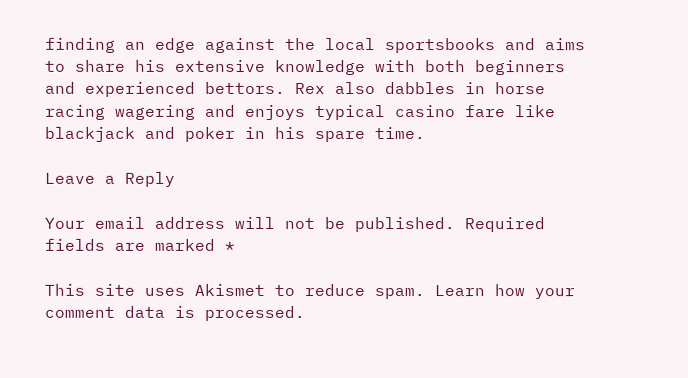finding an edge against the local sportsbooks and aims to share his extensive knowledge with both beginners and experienced bettors. Rex also dabbles in horse racing wagering and enjoys typical casino fare like blackjack and poker in his spare time.

Leave a Reply

Your email address will not be published. Required fields are marked *

This site uses Akismet to reduce spam. Learn how your comment data is processed.